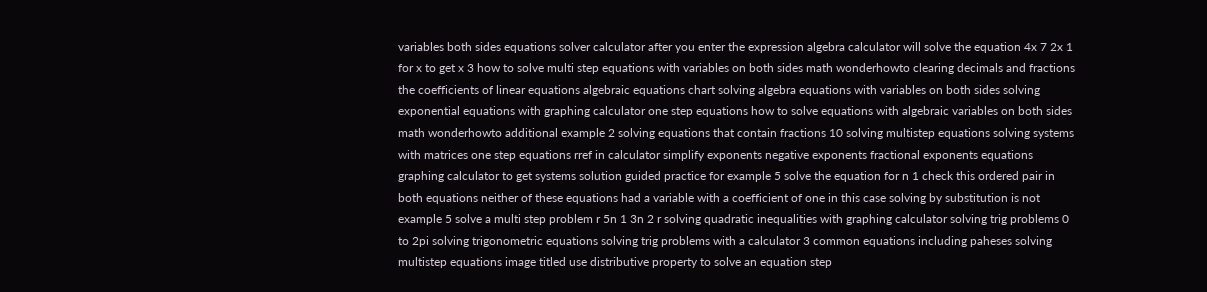variables both sides equations solver calculator after you enter the expression algebra calculator will solve the equation 4x 7 2x 1 for x to get x 3 how to solve multi step equations with variables on both sides math wonderhowto clearing decimals and fractions the coefficients of linear equations algebraic equations chart solving algebra equations with variables on both sides solving exponential equations with graphing calculator one step equations how to solve equations with algebraic variables on both sides math wonderhowto additional example 2 solving equations that contain fractions 10 solving multistep equations solving systems with matrices one step equations rref in calculator simplify exponents negative exponents fractional exponents equations graphing calculator to get systems solution guided practice for example 5 solve the equation for n 1 check this ordered pair in both equations neither of these equations had a variable with a coefficient of one in this case solving by substitution is not example 5 solve a multi step problem r 5n 1 3n 2 r solving quadratic inequalities with graphing calculator solving trig problems 0 to 2pi solving trigonometric equations solving trig problems with a calculator 3 common equations including paheses solving multistep equations image titled use distributive property to solve an equation step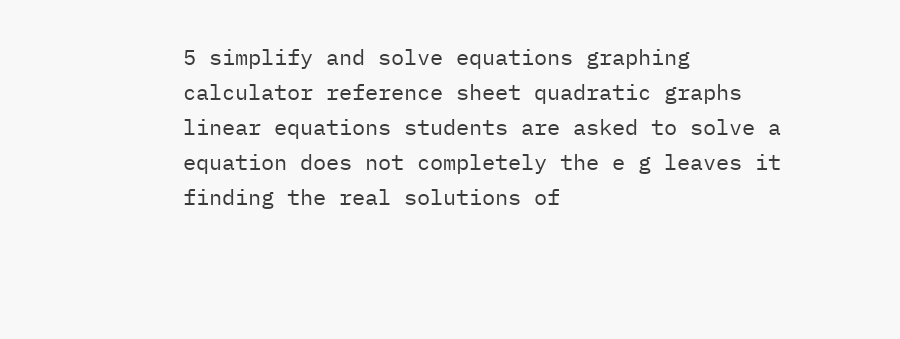5 simplify and solve equations graphing calculator reference sheet quadratic graphs linear equations students are asked to solve a equation does not completely the e g leaves it finding the real solutions of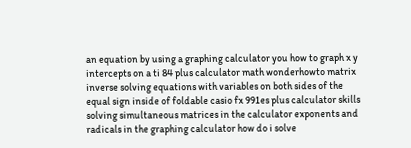an equation by using a graphing calculator you how to graph x y intercepts on a ti 84 plus calculator math wonderhowto matrix inverse solving equations with variables on both sides of the equal sign inside of foldable casio fx 991es plus calculator skills solving simultaneous matrices in the calculator exponents and radicals in the graphing calculator how do i solve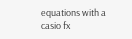equations with a casio fx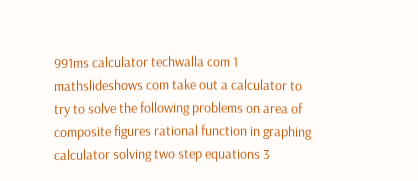991ms calculator techwalla com 1 mathslideshows com take out a calculator to try to solve the following problems on area of composite figures rational function in graphing calculator solving two step equations 3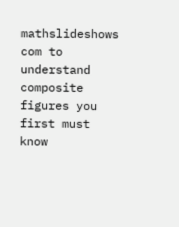mathslideshows com to understand composite figures you first must know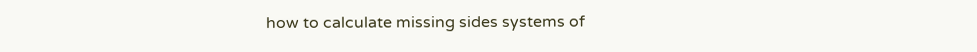how to calculate missing sides systems of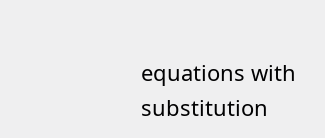equations with substitution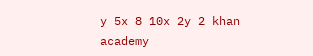y 5x 8 10x 2y 2 khan academy